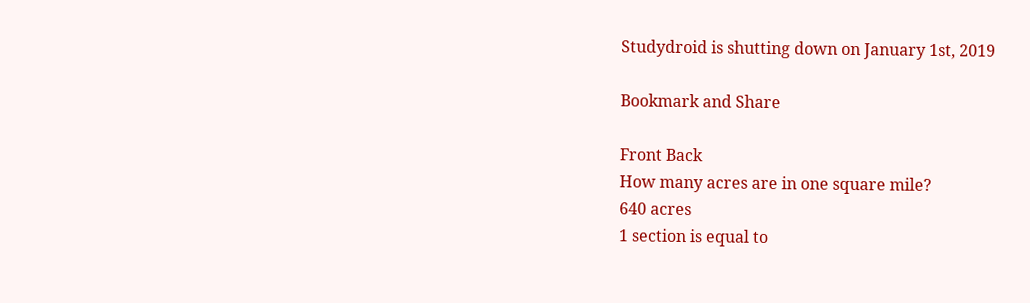Studydroid is shutting down on January 1st, 2019

Bookmark and Share

Front Back
How many acres are in one square mile?
640 acres
1 section is equal to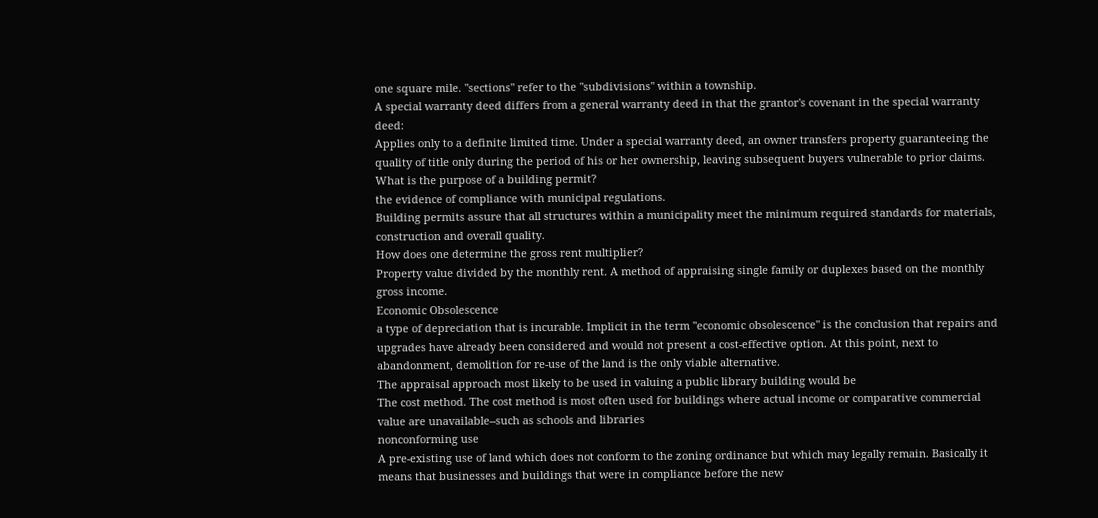one square mile. "sections" refer to the "subdivisions" within a township.
A special warranty deed differs from a general warranty deed in that the grantor's covenant in the special warranty deed:
Applies only to a definite limited time. Under a special warranty deed, an owner transfers property guaranteeing the quality of title only during the period of his or her ownership, leaving subsequent buyers vulnerable to prior claims.
What is the purpose of a building permit?
the evidence of compliance with municipal regulations.
Building permits assure that all structures within a municipality meet the minimum required standards for materials, construction and overall quality.
How does one determine the gross rent multiplier?
Property value divided by the monthly rent. A method of appraising single family or duplexes based on the monthly gross income.
Economic Obsolescence
a type of depreciation that is incurable. Implicit in the term "economic obsolescence" is the conclusion that repairs and upgrades have already been considered and would not present a cost-effective option. At this point, next to abandonment, demolition for re-use of the land is the only viable alternative.
The appraisal approach most likely to be used in valuing a public library building would be
The cost method. The cost method is most often used for buildings where actual income or comparative commercial value are unavailable--such as schools and libraries
nonconforming use
A pre-existing use of land which does not conform to the zoning ordinance but which may legally remain. Basically it means that businesses and buildings that were in compliance before the new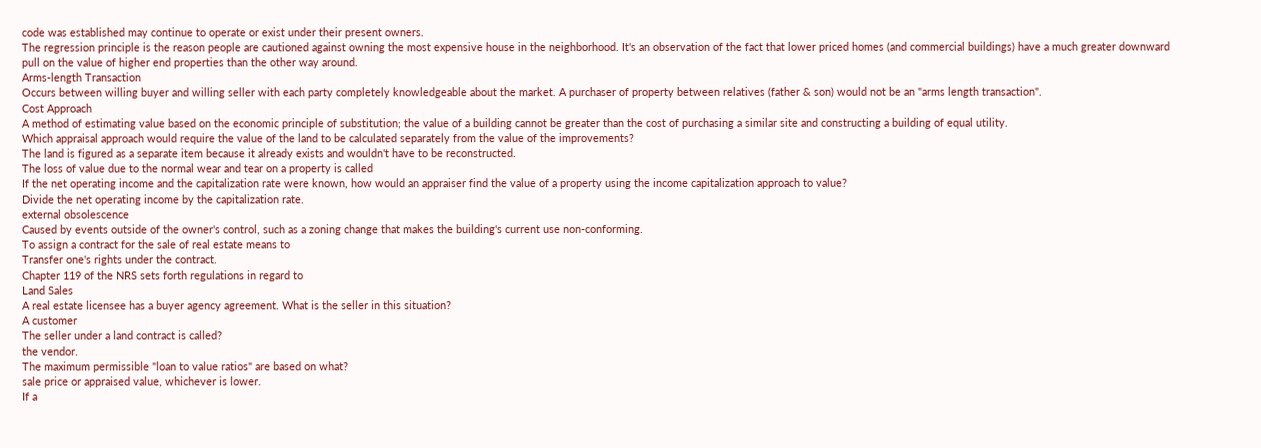code was established may continue to operate or exist under their present owners.
The regression principle is the reason people are cautioned against owning the most expensive house in the neighborhood. It's an observation of the fact that lower priced homes (and commercial buildings) have a much greater downward pull on the value of higher end properties than the other way around.
Arms-length Transaction
Occurs between willing buyer and willing seller with each party completely knowledgeable about the market. A purchaser of property between relatives (father & son) would not be an "arms length transaction".
Cost Approach
A method of estimating value based on the economic principle of substitution; the value of a building cannot be greater than the cost of purchasing a similar site and constructing a building of equal utility.
Which appraisal approach would require the value of the land to be calculated separately from the value of the improvements?
The land is figured as a separate item because it already exists and wouldn't have to be reconstructed.
The loss of value due to the normal wear and tear on a property is called
If the net operating income and the capitalization rate were known, how would an appraiser find the value of a property using the income capitalization approach to value?
Divide the net operating income by the capitalization rate.
external obsolescence
Caused by events outside of the owner's control, such as a zoning change that makes the building's current use non-conforming.
To assign a contract for the sale of real estate means to
Transfer one's rights under the contract.
Chapter 119 of the NRS sets forth regulations in regard to
Land Sales
A real estate licensee has a buyer agency agreement. What is the seller in this situation?
A customer
The seller under a land contract is called?
the vendor.
The maximum permissible "loan to value ratios" are based on what?
sale price or appraised value, whichever is lower.
If a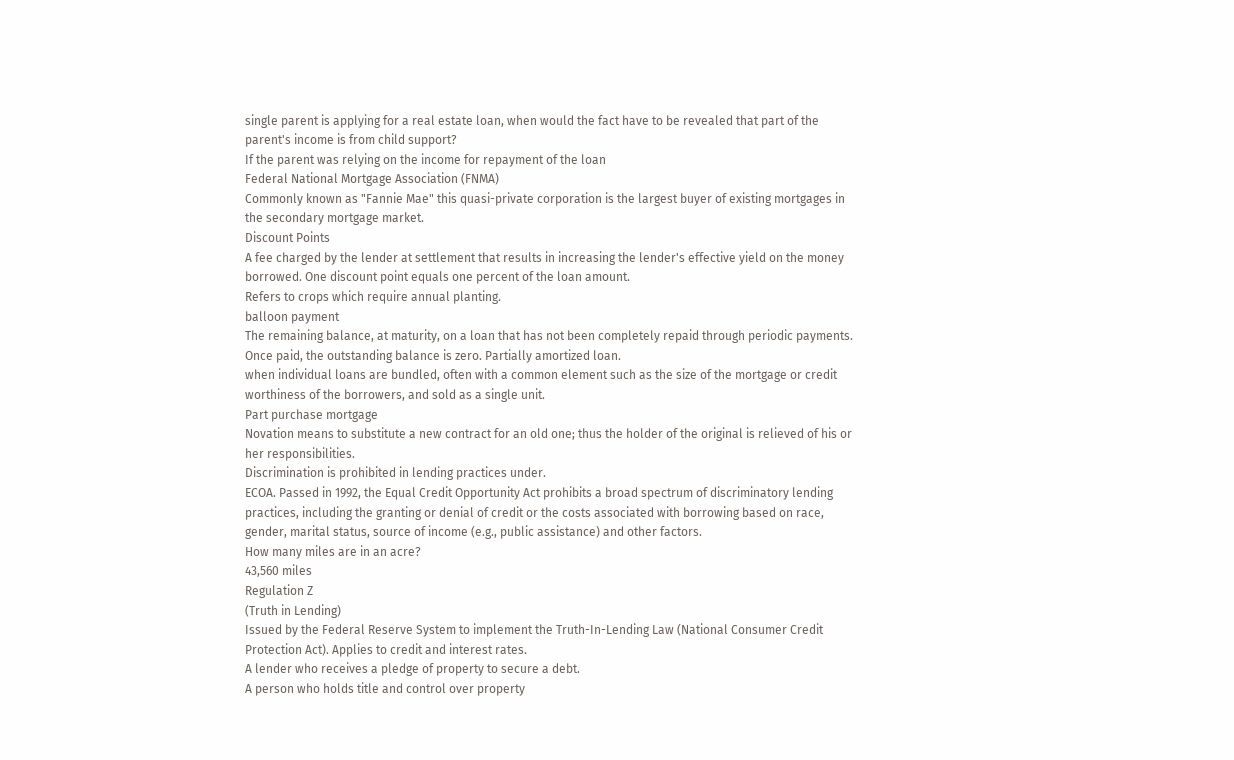single parent is applying for a real estate loan, when would the fact have to be revealed that part of the parent's income is from child support?
If the parent was relying on the income for repayment of the loan
Federal National Mortgage Association (FNMA)
Commonly known as "Fannie Mae" this quasi-private corporation is the largest buyer of existing mortgages in the secondary mortgage market.
Discount Points
A fee charged by the lender at settlement that results in increasing the lender's effective yield on the money borrowed. One discount point equals one percent of the loan amount.
Refers to crops which require annual planting.
balloon payment
The remaining balance, at maturity, on a loan that has not been completely repaid through periodic payments. Once paid, the outstanding balance is zero. Partially amortized loan.
when individual loans are bundled, often with a common element such as the size of the mortgage or credit worthiness of the borrowers, and sold as a single unit.
Part purchase mortgage
Novation means to substitute a new contract for an old one; thus the holder of the original is relieved of his or her responsibilities.
Discrimination is prohibited in lending practices under.
ECOA. Passed in 1992, the Equal Credit Opportunity Act prohibits a broad spectrum of discriminatory lending practices, including the granting or denial of credit or the costs associated with borrowing based on race, gender, marital status, source of income (e.g., public assistance) and other factors.
How many miles are in an acre?
43,560 miles
Regulation Z
(Truth in Lending)
Issued by the Federal Reserve System to implement the Truth-In-Lending Law (National Consumer Credit Protection Act). Applies to credit and interest rates.
A lender who receives a pledge of property to secure a debt.
A person who holds title and control over property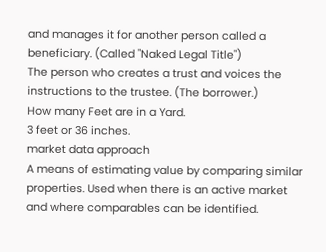and manages it for another person called a beneficiary. (Called "Naked Legal Title")
The person who creates a trust and voices the instructions to the trustee. (The borrower.)
How many Feet are in a Yard.
3 feet or 36 inches.
market data approach
A means of estimating value by comparing similar properties. Used when there is an active market and where comparables can be identified.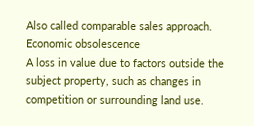Also called comparable sales approach.
Economic obsolescence
A loss in value due to factors outside the subject property, such as changes in competition or surrounding land use.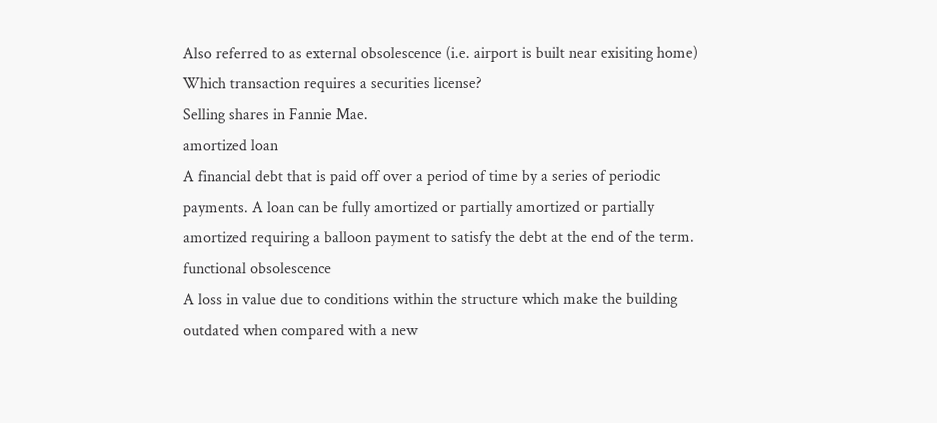Also referred to as external obsolescence (i.e. airport is built near exisiting home)
Which transaction requires a securities license?
Selling shares in Fannie Mae.
amortized loan
A financial debt that is paid off over a period of time by a series of periodic payments. A loan can be fully amortized or partially amortized or partially amortized requiring a balloon payment to satisfy the debt at the end of the term.
functional obsolescence
A loss in value due to conditions within the structure which make the building outdated when compared with a new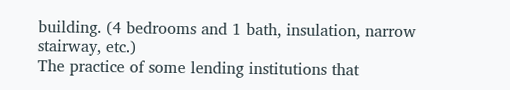building. (4 bedrooms and 1 bath, insulation, narrow stairway, etc.)
The practice of some lending institutions that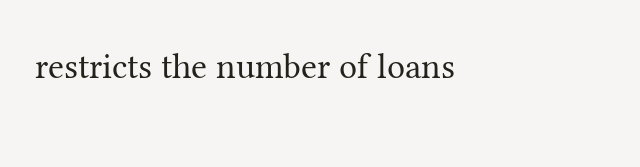restricts the number of loans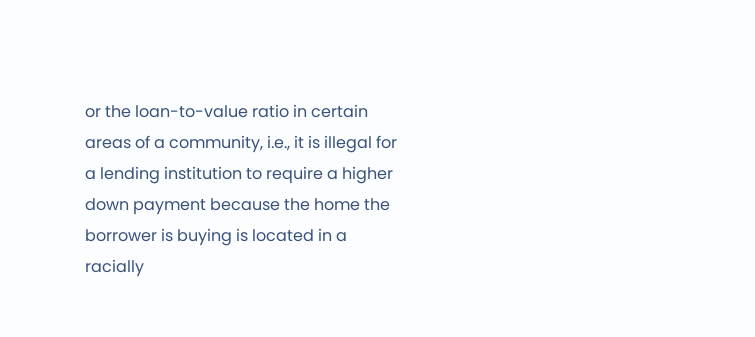or the loan-to-value ratio in certain areas of a community, i.e., it is illegal for a lending institution to require a higher down payment because the home the borrower is buying is located in a racially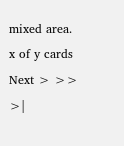mixed area.
x of y cards Next > >> >|